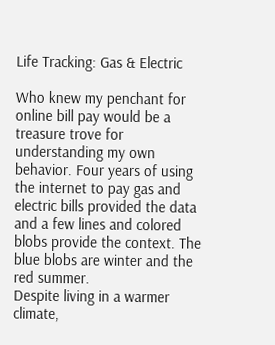Life Tracking: Gas & Electric

Who knew my penchant for online bill pay would be a treasure trove for understanding my own behavior. Four years of using the internet to pay gas and electric bills provided the data and a few lines and colored blobs provide the context. The blue blobs are winter and the red summer.
Despite living in a warmer climate,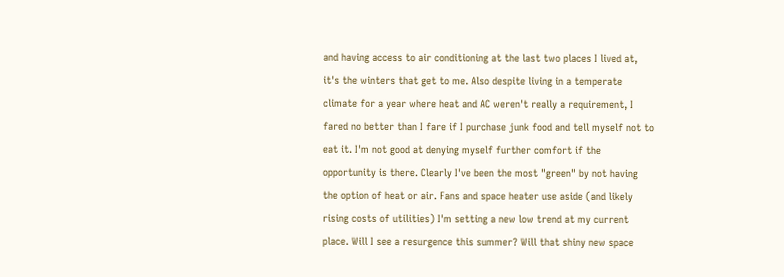and having access to air conditioning at the last two places I lived at, it's the winters that get to me. Also despite living in a temperate climate for a year where heat and AC weren't really a requirement, I fared no better than I fare if I purchase junk food and tell myself not to eat it. I'm not good at denying myself further comfort if the opportunity is there. Clearly I've been the most "green" by not having the option of heat or air. Fans and space heater use aside (and likely rising costs of utilities) I'm setting a new low trend at my current place. Will I see a resurgence this summer? Will that shiny new space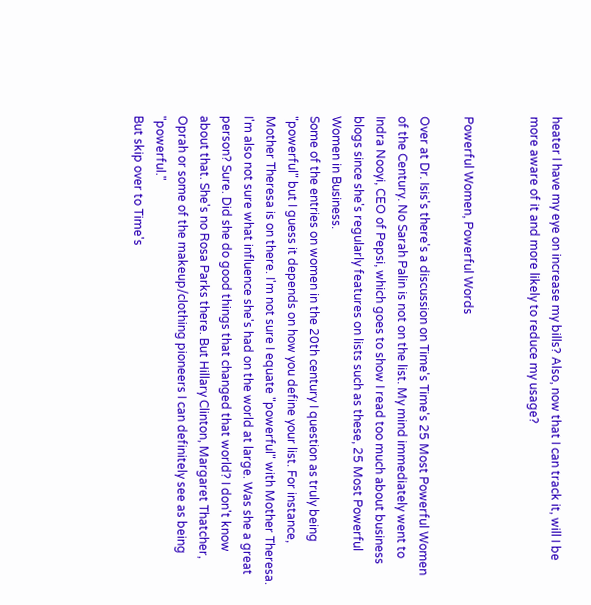heater I have my eye on increase my bills? Also, now that I can track it, will I be more aware of it and more likely to reduce my usage?


Powerful Women, Powerful Words

Over at Dr. Isis's there's a discussion on Time's Time's 25 Most Powerful Women of the Century. No Sarah Palin is not on the list. My mind immediately went to Indra Nooyi, CEO of Pepsi, which goes to show I read too much about business blogs since she's regularly features on lists such as these, 25 Most Powerful Women in Business.
Some of the entries on women in the 20th century I question as truly being "powerful" but I guess it depends on how you define your list. For instance, Mother Theresa is on there. I'm not sure I equate "powerful" with Mother Theresa. I'm also not sure what influence she's had on the world at large. Was she a great person? Sure. Did she do good things that changed that world? I don't know about that. She's no Rosa Parks there. But Hillary Clinton, Margaret Thatcher, Oprah or some of the makeup/clothing pioneers I can definitely see as being "powerful."
But skip over to Time's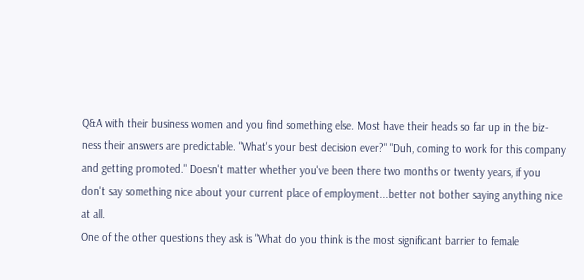Q&A with their business women and you find something else. Most have their heads so far up in the biz-ness their answers are predictable. "What's your best decision ever?" "Duh, coming to work for this company and getting promoted." Doesn't matter whether you've been there two months or twenty years, if you don't say something nice about your current place of employment...better not bother saying anything nice at all.
One of the other questions they ask is "What do you think is the most significant barrier to female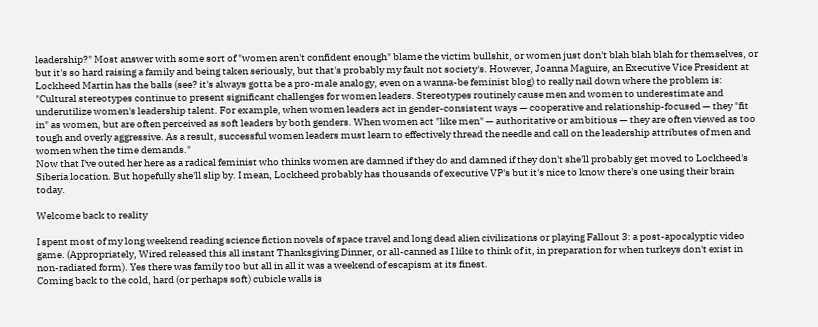leadership?" Most answer with some sort of "women aren't confident enough" blame the victim bullshit, or women just don't blah blah blah for themselves, or but it's so hard raising a family and being taken seriously, but that's probably my fault not society's. However, Joanna Maguire, an Executive Vice President at Lockheed Martin has the balls (see? it's always gotta be a pro-male analogy, even on a wanna-be feminist blog) to really nail down where the problem is:
"Cultural stereotypes continue to present significant challenges for women leaders. Stereotypes routinely cause men and women to underestimate and underutilize women's leadership talent. For example, when women leaders act in gender-consistent ways — cooperative and relationship-focused — they "fit in" as women, but are often perceived as soft leaders by both genders. When women act "like men" — authoritative or ambitious — they are often viewed as too tough and overly aggressive. As a result, successful women leaders must learn to effectively thread the needle and call on the leadership attributes of men and women when the time demands."
Now that I've outed her here as a radical feminist who thinks women are damned if they do and damned if they don't she'll probably get moved to Lockheed's Siberia location. But hopefully she'll slip by. I mean, Lockheed probably has thousands of executive VP's but it's nice to know there's one using their brain today.

Welcome back to reality

I spent most of my long weekend reading science fiction novels of space travel and long dead alien civilizations or playing Fallout 3: a post-apocalyptic video game. (Appropriately, Wired released this all instant Thanksgiving Dinner, or all-canned as I like to think of it, in preparation for when turkeys don't exist in non-radiated form). Yes there was family too but all in all it was a weekend of escapism at its finest.
Coming back to the cold, hard (or perhaps soft) cubicle walls is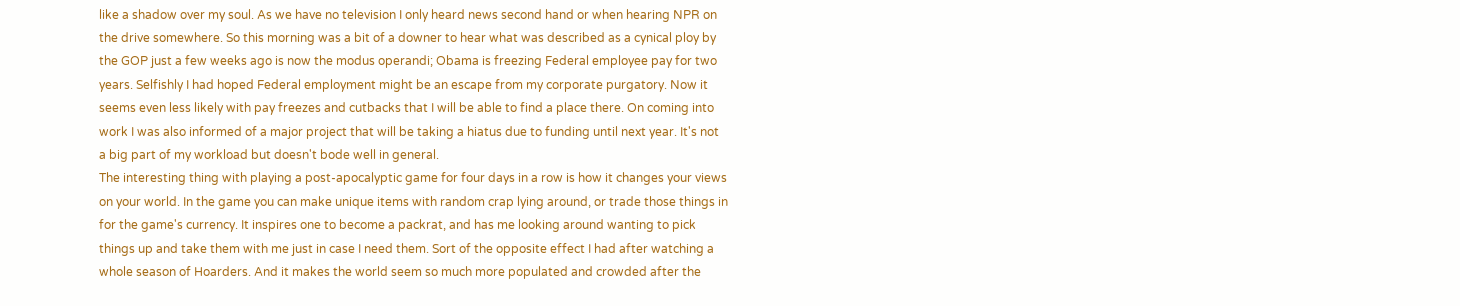like a shadow over my soul. As we have no television I only heard news second hand or when hearing NPR on the drive somewhere. So this morning was a bit of a downer to hear what was described as a cynical ploy by the GOP just a few weeks ago is now the modus operandi; Obama is freezing Federal employee pay for two years. Selfishly I had hoped Federal employment might be an escape from my corporate purgatory. Now it seems even less likely with pay freezes and cutbacks that I will be able to find a place there. On coming into work I was also informed of a major project that will be taking a hiatus due to funding until next year. It's not a big part of my workload but doesn't bode well in general.
The interesting thing with playing a post-apocalyptic game for four days in a row is how it changes your views on your world. In the game you can make unique items with random crap lying around, or trade those things in for the game's currency. It inspires one to become a packrat, and has me looking around wanting to pick things up and take them with me just in case I need them. Sort of the opposite effect I had after watching a whole season of Hoarders. And it makes the world seem so much more populated and crowded after the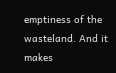emptiness of the wasteland. And it makes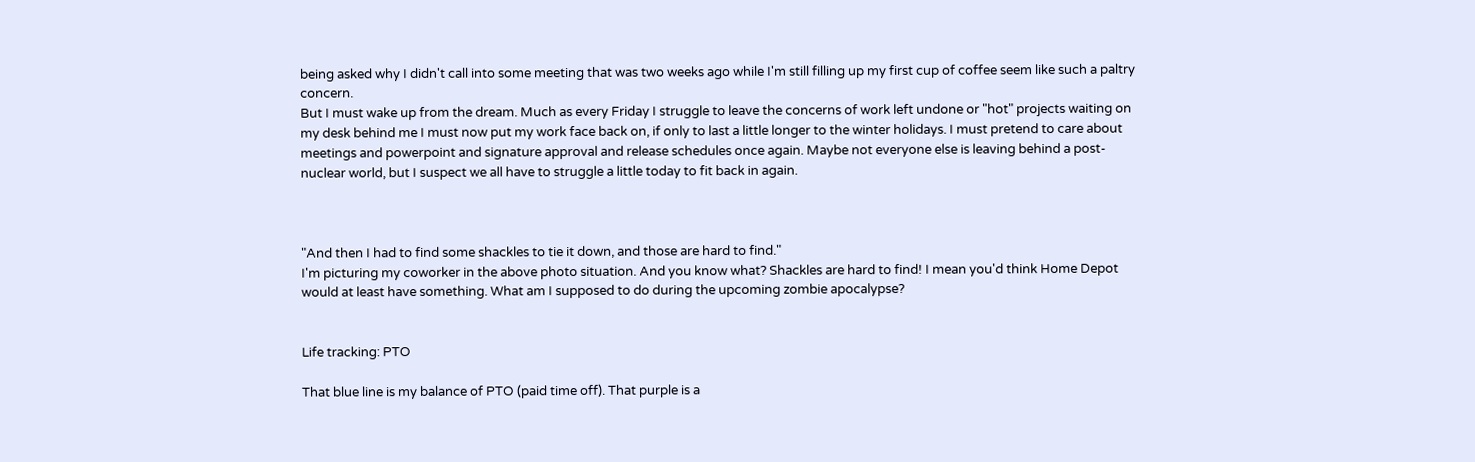being asked why I didn't call into some meeting that was two weeks ago while I'm still filling up my first cup of coffee seem like such a paltry concern.
But I must wake up from the dream. Much as every Friday I struggle to leave the concerns of work left undone or "hot" projects waiting on my desk behind me I must now put my work face back on, if only to last a little longer to the winter holidays. I must pretend to care about meetings and powerpoint and signature approval and release schedules once again. Maybe not everyone else is leaving behind a post-nuclear world, but I suspect we all have to struggle a little today to fit back in again.



"And then I had to find some shackles to tie it down, and those are hard to find."
I'm picturing my coworker in the above photo situation. And you know what? Shackles are hard to find! I mean you'd think Home Depot would at least have something. What am I supposed to do during the upcoming zombie apocalypse?


Life tracking: PTO

That blue line is my balance of PTO (paid time off). That purple is a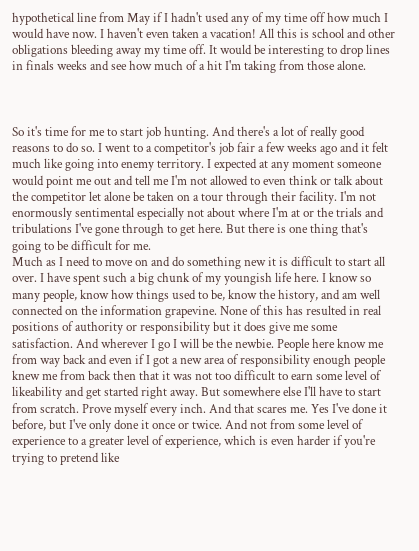hypothetical line from May if I hadn't used any of my time off how much I would have now. I haven't even taken a vacation! All this is school and other obligations bleeding away my time off. It would be interesting to drop lines in finals weeks and see how much of a hit I'm taking from those alone.



So it's time for me to start job hunting. And there's a lot of really good reasons to do so. I went to a competitor's job fair a few weeks ago and it felt much like going into enemy territory. I expected at any moment someone would point me out and tell me I'm not allowed to even think or talk about the competitor let alone be taken on a tour through their facility. I'm not enormously sentimental especially not about where I'm at or the trials and tribulations I've gone through to get here. But there is one thing that's going to be difficult for me.
Much as I need to move on and do something new it is difficult to start all over. I have spent such a big chunk of my youngish life here. I know so many people, know how things used to be, know the history, and am well connected on the information grapevine. None of this has resulted in real positions of authority or responsibility but it does give me some satisfaction. And wherever I go I will be the newbie. People here know me from way back and even if I got a new area of responsibility enough people knew me from back then that it was not too difficult to earn some level of likeability and get started right away. But somewhere else I'll have to start from scratch. Prove myself every inch. And that scares me. Yes I've done it before, but I've only done it once or twice. And not from some level of experience to a greater level of experience, which is even harder if you're trying to pretend like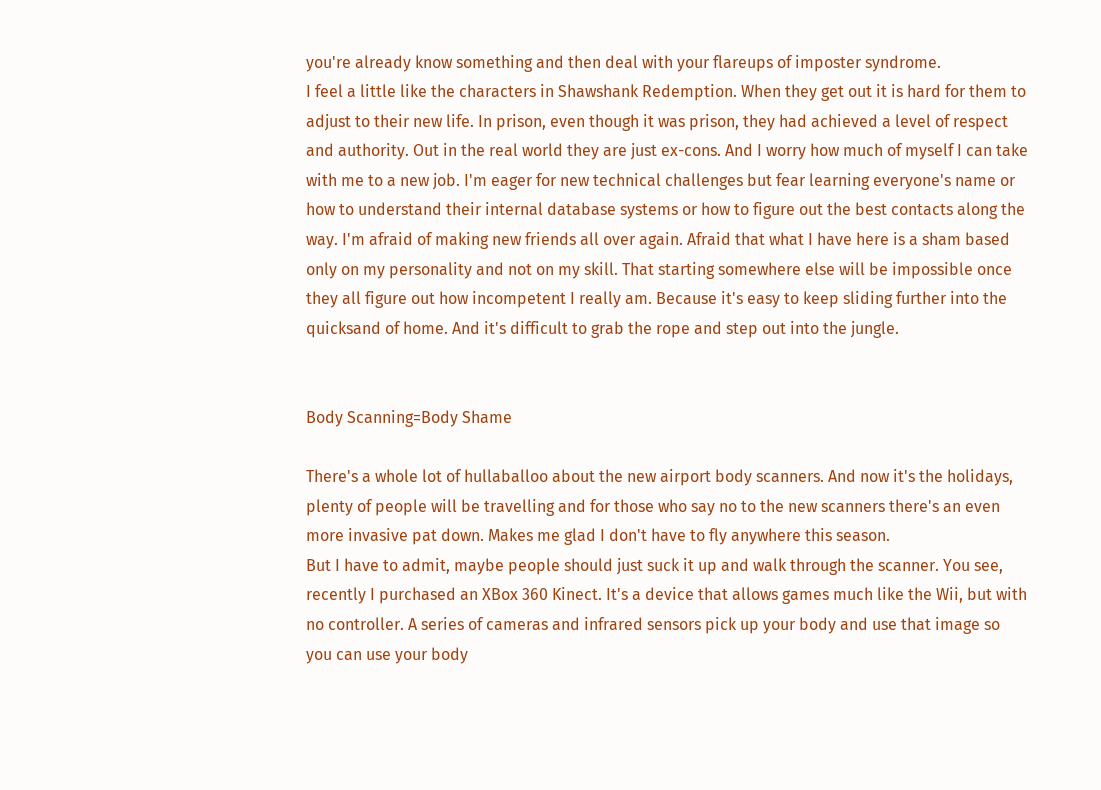you're already know something and then deal with your flareups of imposter syndrome.
I feel a little like the characters in Shawshank Redemption. When they get out it is hard for them to adjust to their new life. In prison, even though it was prison, they had achieved a level of respect and authority. Out in the real world they are just ex-cons. And I worry how much of myself I can take with me to a new job. I'm eager for new technical challenges but fear learning everyone's name or how to understand their internal database systems or how to figure out the best contacts along the way. I'm afraid of making new friends all over again. Afraid that what I have here is a sham based only on my personality and not on my skill. That starting somewhere else will be impossible once they all figure out how incompetent I really am. Because it's easy to keep sliding further into the quicksand of home. And it's difficult to grab the rope and step out into the jungle.


Body Scanning=Body Shame

There's a whole lot of hullaballoo about the new airport body scanners. And now it's the holidays, plenty of people will be travelling and for those who say no to the new scanners there's an even more invasive pat down. Makes me glad I don't have to fly anywhere this season.
But I have to admit, maybe people should just suck it up and walk through the scanner. You see, recently I purchased an XBox 360 Kinect. It's a device that allows games much like the Wii, but with no controller. A series of cameras and infrared sensors pick up your body and use that image so you can use your body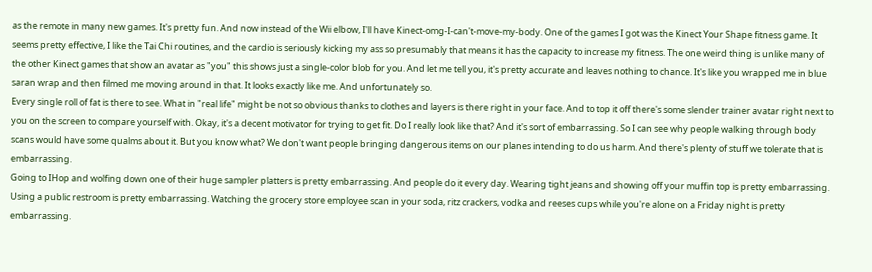as the remote in many new games. It's pretty fun. And now instead of the Wii elbow, I'll have Kinect-omg-I-can't-move-my-body. One of the games I got was the Kinect Your Shape fitness game. It seems pretty effective, I like the Tai Chi routines, and the cardio is seriously kicking my ass so presumably that means it has the capacity to increase my fitness. The one weird thing is unlike many of the other Kinect games that show an avatar as "you" this shows just a single-color blob for you. And let me tell you, it's pretty accurate and leaves nothing to chance. It's like you wrapped me in blue saran wrap and then filmed me moving around in that. It looks exactly like me. And unfortunately so.
Every single roll of fat is there to see. What in "real life" might be not so obvious thanks to clothes and layers is there right in your face. And to top it off there's some slender trainer avatar right next to you on the screen to compare yourself with. Okay, it's a decent motivator for trying to get fit. Do I really look like that? And it's sort of embarrassing. So I can see why people walking through body scans would have some qualms about it. But you know what? We don't want people bringing dangerous items on our planes intending to do us harm. And there's plenty of stuff we tolerate that is embarrassing.
Going to IHop and wolfing down one of their huge sampler platters is pretty embarrassing. And people do it every day. Wearing tight jeans and showing off your muffin top is pretty embarrassing. Using a public restroom is pretty embarrassing. Watching the grocery store employee scan in your soda, ritz crackers, vodka and reeses cups while you're alone on a Friday night is pretty embarrassing.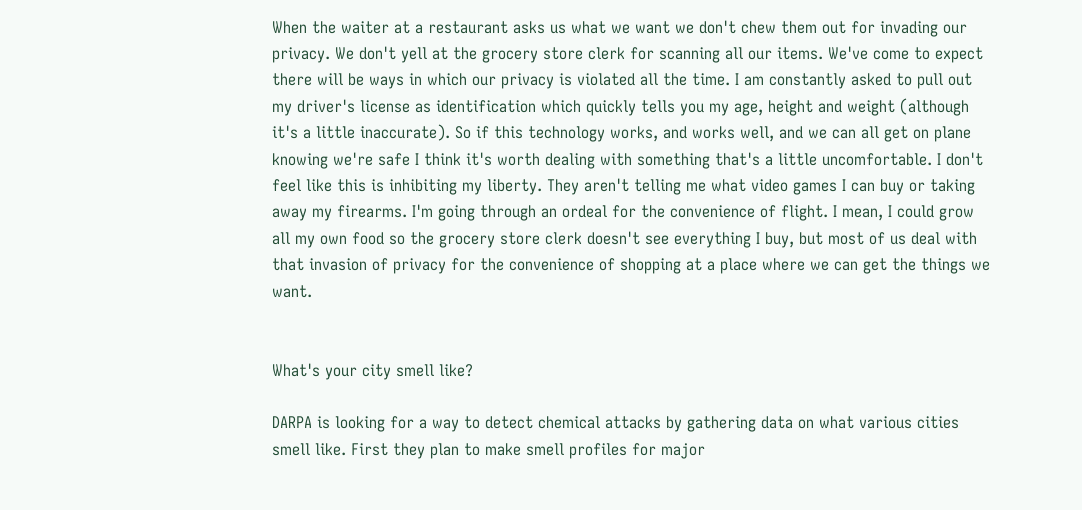When the waiter at a restaurant asks us what we want we don't chew them out for invading our privacy. We don't yell at the grocery store clerk for scanning all our items. We've come to expect there will be ways in which our privacy is violated all the time. I am constantly asked to pull out my driver's license as identification which quickly tells you my age, height and weight (although it's a little inaccurate). So if this technology works, and works well, and we can all get on plane knowing we're safe I think it's worth dealing with something that's a little uncomfortable. I don't feel like this is inhibiting my liberty. They aren't telling me what video games I can buy or taking away my firearms. I'm going through an ordeal for the convenience of flight. I mean, I could grow all my own food so the grocery store clerk doesn't see everything I buy, but most of us deal with that invasion of privacy for the convenience of shopping at a place where we can get the things we want.


What's your city smell like?

DARPA is looking for a way to detect chemical attacks by gathering data on what various cities smell like. First they plan to make smell profiles for major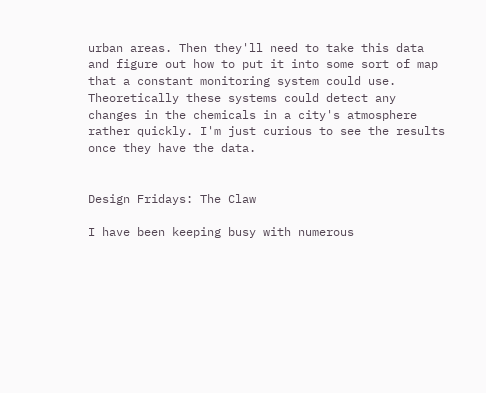urban areas. Then they'll need to take this data and figure out how to put it into some sort of map that a constant monitoring system could use. Theoretically these systems could detect any changes in the chemicals in a city's atmosphere rather quickly. I'm just curious to see the results once they have the data.


Design Fridays: The Claw

I have been keeping busy with numerous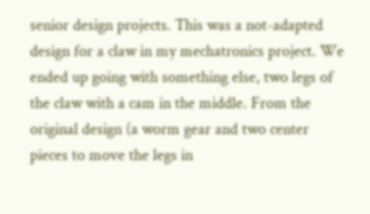senior design projects. This was a not-adapted design for a claw in my mechatronics project. We ended up going with something else, two legs of the claw with a cam in the middle. From the original design (a worm gear and two center pieces to move the legs in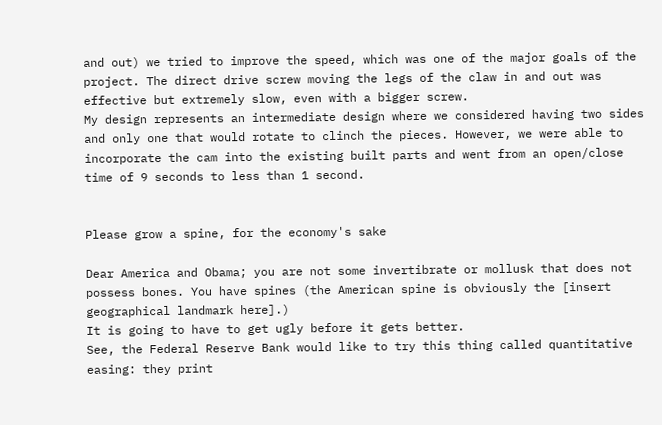and out) we tried to improve the speed, which was one of the major goals of the project. The direct drive screw moving the legs of the claw in and out was effective but extremely slow, even with a bigger screw.
My design represents an intermediate design where we considered having two sides and only one that would rotate to clinch the pieces. However, we were able to incorporate the cam into the existing built parts and went from an open/close time of 9 seconds to less than 1 second.


Please grow a spine, for the economy's sake

Dear America and Obama; you are not some invertibrate or mollusk that does not possess bones. You have spines (the American spine is obviously the [insert geographical landmark here].)
It is going to have to get ugly before it gets better.
See, the Federal Reserve Bank would like to try this thing called quantitative easing: they print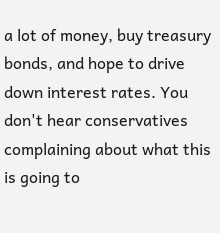a lot of money, buy treasury bonds, and hope to drive down interest rates. You don't hear conservatives complaining about what this is going to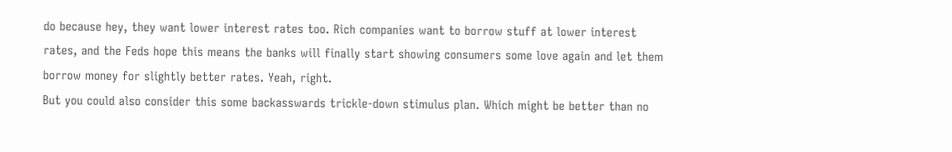do because hey, they want lower interest rates too. Rich companies want to borrow stuff at lower interest rates, and the Feds hope this means the banks will finally start showing consumers some love again and let them borrow money for slightly better rates. Yeah, right.
But you could also consider this some backasswards trickle-down stimulus plan. Which might be better than no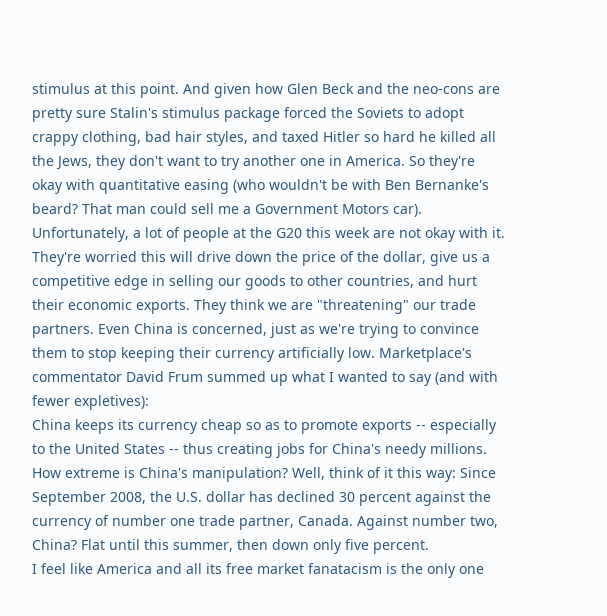stimulus at this point. And given how Glen Beck and the neo-cons are pretty sure Stalin's stimulus package forced the Soviets to adopt crappy clothing, bad hair styles, and taxed Hitler so hard he killed all the Jews, they don't want to try another one in America. So they're okay with quantitative easing (who wouldn't be with Ben Bernanke's beard? That man could sell me a Government Motors car).
Unfortunately, a lot of people at the G20 this week are not okay with it. They're worried this will drive down the price of the dollar, give us a competitive edge in selling our goods to other countries, and hurt their economic exports. They think we are "threatening" our trade partners. Even China is concerned, just as we're trying to convince them to stop keeping their currency artificially low. Marketplace's commentator David Frum summed up what I wanted to say (and with fewer expletives):
China keeps its currency cheap so as to promote exports -- especially to the United States -- thus creating jobs for China's needy millions. How extreme is China's manipulation? Well, think of it this way: Since September 2008, the U.S. dollar has declined 30 percent against the currency of number one trade partner, Canada. Against number two, China? Flat until this summer, then down only five percent.
I feel like America and all its free market fanatacism is the only one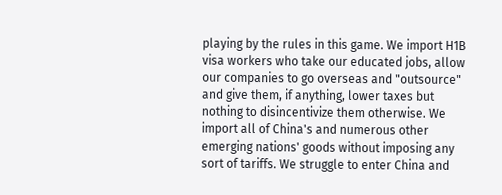playing by the rules in this game. We import H1B visa workers who take our educated jobs, allow our companies to go overseas and "outsource" and give them, if anything, lower taxes but nothing to disincentivize them otherwise. We import all of China's and numerous other emerging nations' goods without imposing any sort of tariffs. We struggle to enter China and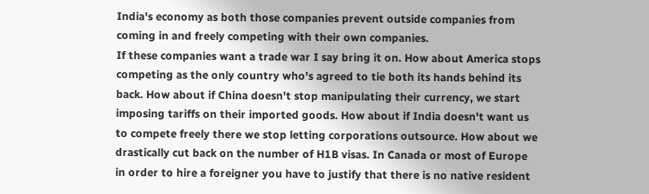India's economy as both those companies prevent outside companies from coming in and freely competing with their own companies.
If these companies want a trade war I say bring it on. How about America stops competing as the only country who's agreed to tie both its hands behind its back. How about if China doesn't stop manipulating their currency, we start imposing tariffs on their imported goods. How about if India doesn't want us to compete freely there we stop letting corporations outsource. How about we drastically cut back on the number of H1B visas. In Canada or most of Europe in order to hire a foreigner you have to justify that there is no native resident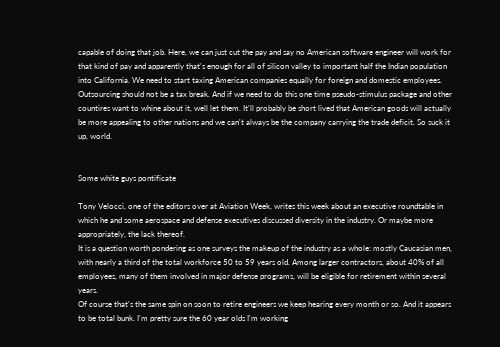capable of doing that job. Here, we can just cut the pay and say no American software engineer will work for that kind of pay and apparently that's enough for all of silicon valley to important half the Indian population into California. We need to start taxing American companies equally for foreign and domestic employees. Outsourcing should not be a tax break. And if we need to do this one time pseudo-stimulus package and other countires want to whine about it, well let them. It'll probably be short lived that American goods will actually be more appealing to other nations and we can't always be the company carrying the trade deficit. So suck it up, world.


Some white guys pontificate

Tony Velocci, one of the editors over at Aviation Week, writes this week about an executive roundtable in which he and some aerospace and defense executives discussed diversity in the industry. Or maybe more appropriately, the lack thereof.
It is a question worth pondering as one surveys the makeup of the industry as a whole: mostly Caucasian men, with nearly a third of the total workforce 50 to 59 years old. Among larger contractors, about 40% of all employees, many of them involved in major defense programs, will be eligible for retirement within several years.
Of course that's the same spin on soon to retire engineers we keep hearing every month or so. And it appears to be total bunk. I'm pretty sure the 60 year olds I'm working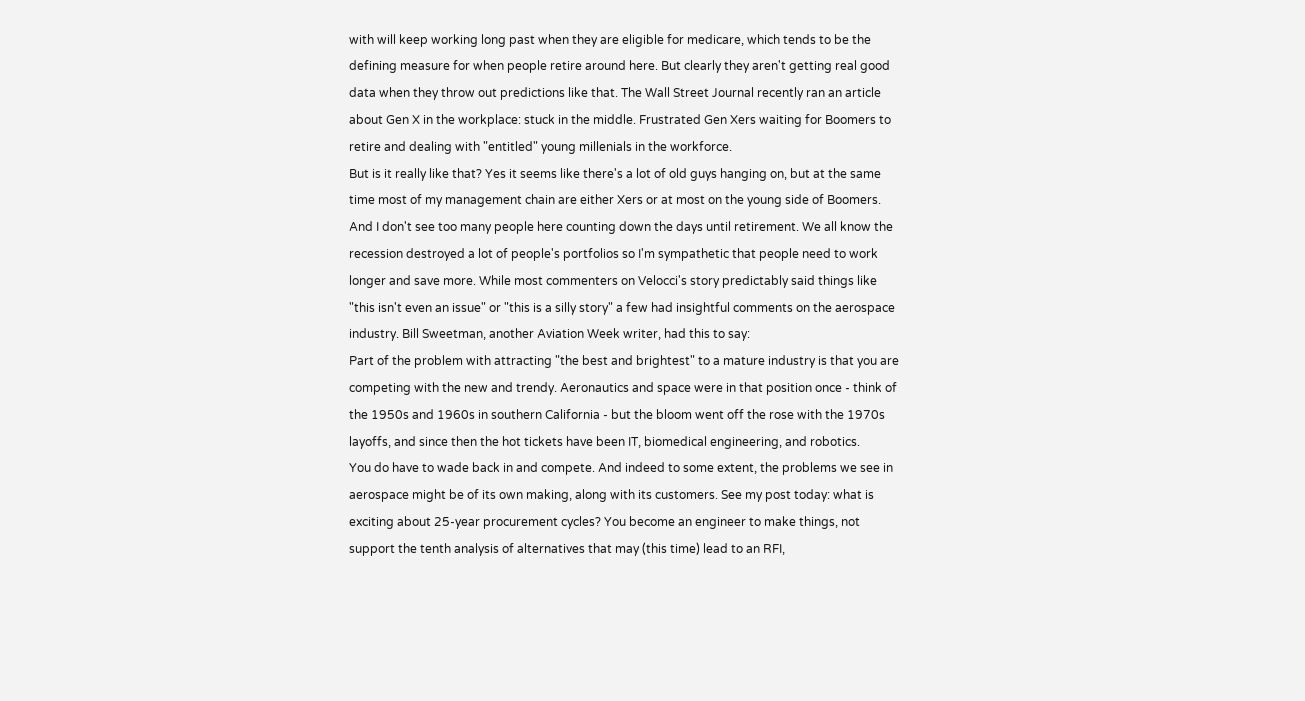with will keep working long past when they are eligible for medicare, which tends to be the defining measure for when people retire around here. But clearly they aren't getting real good data when they throw out predictions like that. The Wall Street Journal recently ran an article about Gen X in the workplace: stuck in the middle. Frustrated Gen Xers waiting for Boomers to retire and dealing with "entitled" young millenials in the workforce.
But is it really like that? Yes it seems like there's a lot of old guys hanging on, but at the same time most of my management chain are either Xers or at most on the young side of Boomers. And I don't see too many people here counting down the days until retirement. We all know the recession destroyed a lot of people's portfolios so I'm sympathetic that people need to work longer and save more. While most commenters on Velocci's story predictably said things like "this isn't even an issue" or "this is a silly story" a few had insightful comments on the aerospace industry. Bill Sweetman, another Aviation Week writer, had this to say:
Part of the problem with attracting "the best and brightest" to a mature industry is that you are competing with the new and trendy. Aeronautics and space were in that position once - think of the 1950s and 1960s in southern California - but the bloom went off the rose with the 1970s layoffs, and since then the hot tickets have been IT, biomedical engineering, and robotics.
You do have to wade back in and compete. And indeed to some extent, the problems we see in aerospace might be of its own making, along with its customers. See my post today: what is exciting about 25-year procurement cycles? You become an engineer to make things, not support the tenth analysis of alternatives that may (this time) lead to an RFI,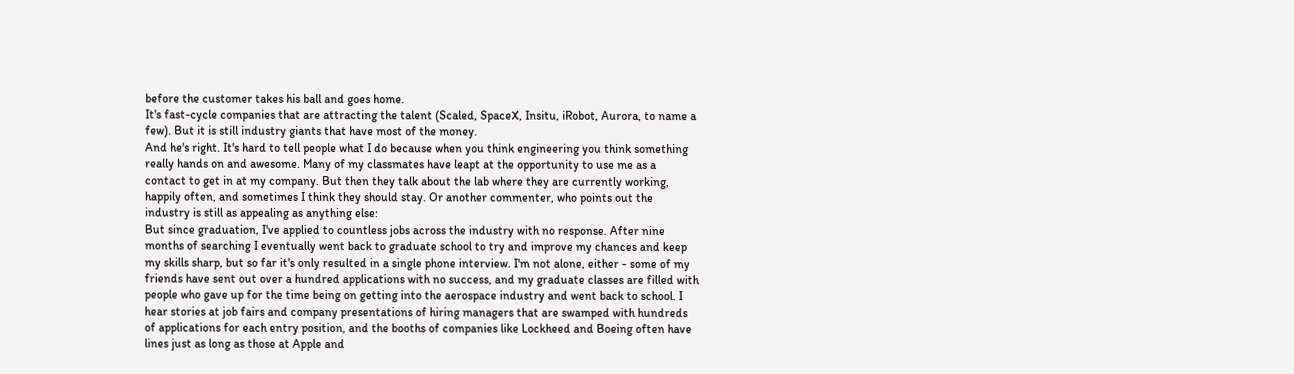before the customer takes his ball and goes home.
It's fast-cycle companies that are attracting the talent (Scaled, SpaceX, Insitu, iRobot, Aurora, to name a few). But it is still industry giants that have most of the money.
And he's right. It's hard to tell people what I do because when you think engineering you think something really hands on and awesome. Many of my classmates have leapt at the opportunity to use me as a contact to get in at my company. But then they talk about the lab where they are currently working, happily often, and sometimes I think they should stay. Or another commenter, who points out the industry is still as appealing as anything else:
But since graduation, I've applied to countless jobs across the industry with no response. After nine months of searching I eventually went back to graduate school to try and improve my chances and keep my skills sharp, but so far it's only resulted in a single phone interview. I'm not alone, either - some of my friends have sent out over a hundred applications with no success, and my graduate classes are filled with people who gave up for the time being on getting into the aerospace industry and went back to school. I hear stories at job fairs and company presentations of hiring managers that are swamped with hundreds of applications for each entry position, and the booths of companies like Lockheed and Boeing often have lines just as long as those at Apple and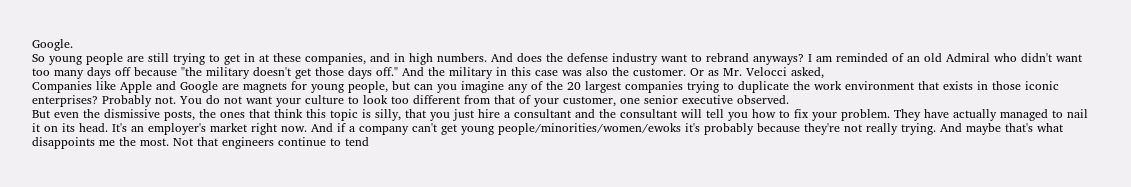Google.
So young people are still trying to get in at these companies, and in high numbers. And does the defense industry want to rebrand anyways? I am reminded of an old Admiral who didn't want too many days off because "the military doesn't get those days off." And the military in this case was also the customer. Or as Mr. Velocci asked,
Companies like Apple and Google are magnets for young people, but can you imagine any of the 20 largest companies trying to duplicate the work environment that exists in those iconic enterprises? Probably not. You do not want your culture to look too different from that of your customer, one senior executive observed.
But even the dismissive posts, the ones that think this topic is silly, that you just hire a consultant and the consultant will tell you how to fix your problem. They have actually managed to nail it on its head. It's an employer's market right now. And if a company can't get young people/minorities/women/ewoks it's probably because they're not really trying. And maybe that's what disappoints me the most. Not that engineers continue to tend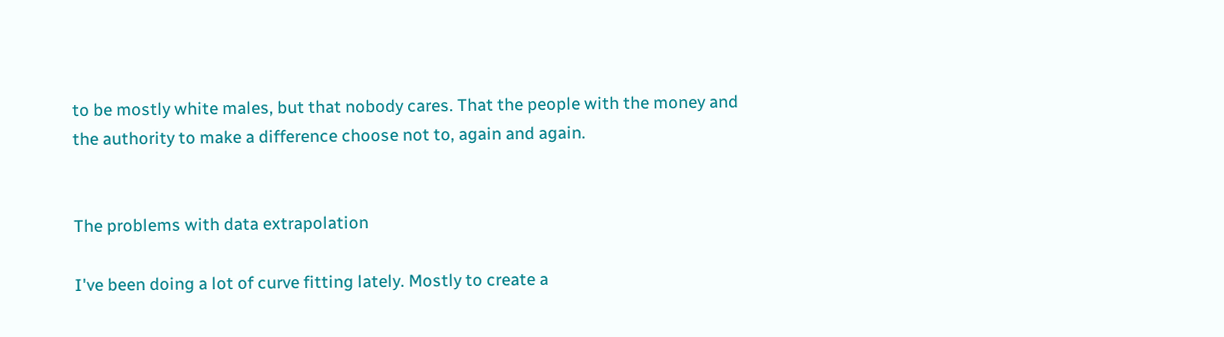to be mostly white males, but that nobody cares. That the people with the money and the authority to make a difference choose not to, again and again.


The problems with data extrapolation

I've been doing a lot of curve fitting lately. Mostly to create a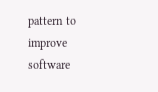pattern to improve software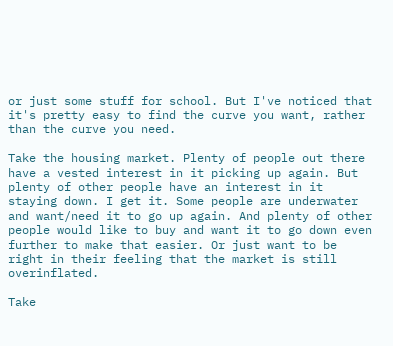or just some stuff for school. But I've noticed that it's pretty easy to find the curve you want, rather than the curve you need.

Take the housing market. Plenty of people out there have a vested interest in it picking up again. But plenty of other people have an interest in it staying down. I get it. Some people are underwater and want/need it to go up again. And plenty of other people would like to buy and want it to go down even further to make that easier. Or just want to be right in their feeling that the market is still overinflated.

Take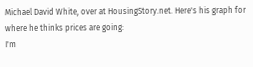Michael David White, over at HousingStory.net. Here's his graph for where he thinks prices are going:
I'm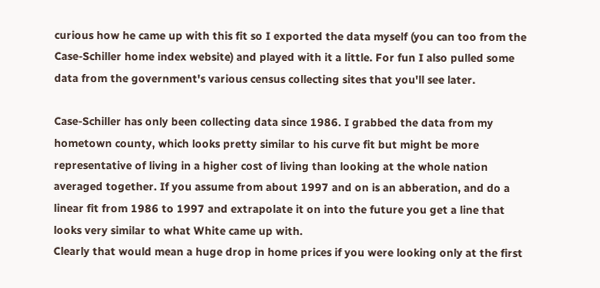curious how he came up with this fit so I exported the data myself (you can too from the Case-Schiller home index website) and played with it a little. For fun I also pulled some data from the government's various census collecting sites that you'll see later.

Case-Schiller has only been collecting data since 1986. I grabbed the data from my hometown county, which looks pretty similar to his curve fit but might be more representative of living in a higher cost of living than looking at the whole nation averaged together. If you assume from about 1997 and on is an abberation, and do a linear fit from 1986 to 1997 and extrapolate it on into the future you get a line that looks very similar to what White came up with.
Clearly that would mean a huge drop in home prices if you were looking only at the first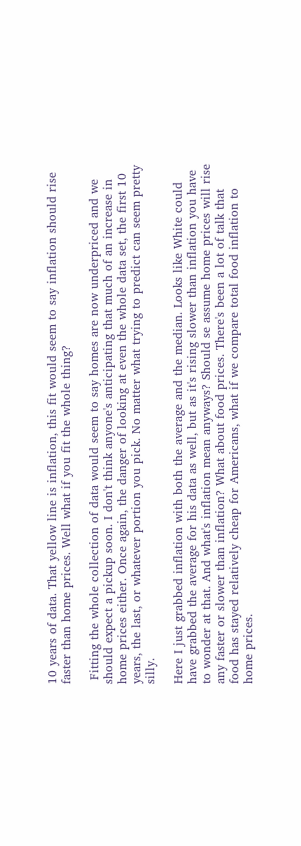10 years of data. That yellow line is inflation, this fit would seem to say inflation should rise faster than home prices. Well what if you fit the whole thing?

 Fitting the whole collection of data would seem to say homes are now underpriced and we should expect a pickup soon. I don't think anyone's anticipating that much of an increase in home prices either. Once again, the danger of looking at even the whole data set, the first 10 years, the last, or whatever portion you pick. No matter what trying to predict can seem pretty silly.

Here I just grabbed inflation with both the average and the median. Looks like White could have grabbed the average for his data as well, but as it's rising slower than inflation you have to wonder at that. And what's inflation mean anyways? Should se assume home prices will rise any faster or slower than inflation? What about food prices. There's been a lot of talk that food has stayed relatively cheap for Americans, what if we compare total food inflation to home prices.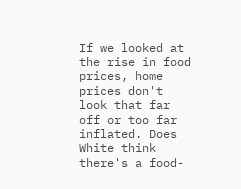If we looked at the rise in food prices, home prices don't look that far off or too far inflated. Does White think there's a food-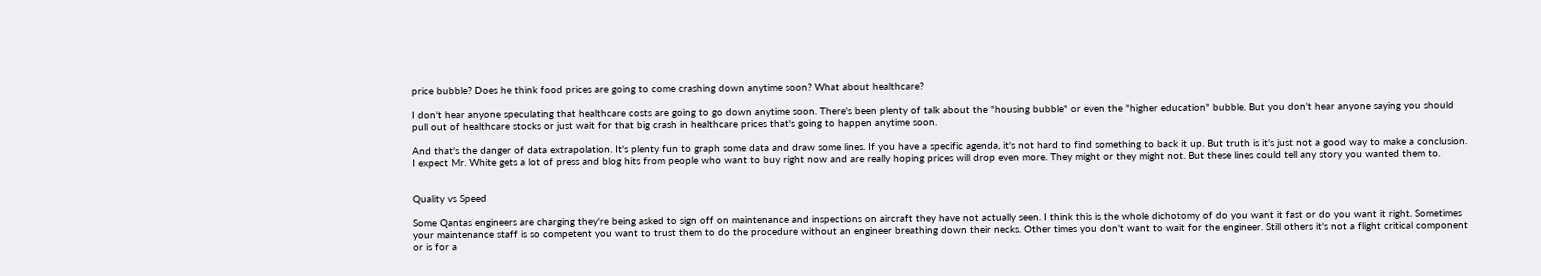price bubble? Does he think food prices are going to come crashing down anytime soon? What about healthcare?

I don't hear anyone speculating that healthcare costs are going to go down anytime soon. There's been plenty of talk about the "housing bubble" or even the "higher education" bubble. But you don't hear anyone saying you should pull out of healthcare stocks or just wait for that big crash in healthcare prices that's going to happen anytime soon.

And that's the danger of data extrapolation. It's plenty fun to graph some data and draw some lines. If you have a specific agenda, it's not hard to find something to back it up. But truth is it's just not a good way to make a conclusion. I expect Mr. White gets a lot of press and blog hits from people who want to buy right now and are really hoping prices will drop even more. They might or they might not. But these lines could tell any story you wanted them to.


Quality vs Speed

Some Qantas engineers are charging they're being asked to sign off on maintenance and inspections on aircraft they have not actually seen. I think this is the whole dichotomy of do you want it fast or do you want it right. Sometimes your maintenance staff is so competent you want to trust them to do the procedure without an engineer breathing down their necks. Other times you don't want to wait for the engineer. Still others it's not a flight critical component or is for a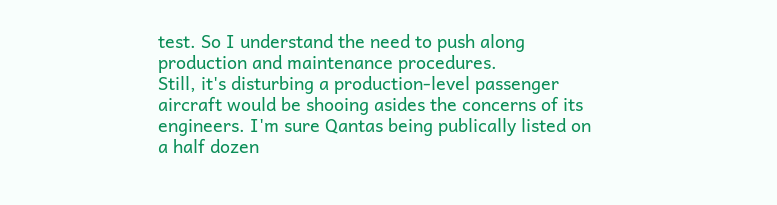test. So I understand the need to push along production and maintenance procedures.
Still, it's disturbing a production-level passenger aircraft would be shooing asides the concerns of its engineers. I'm sure Qantas being publically listed on a half dozen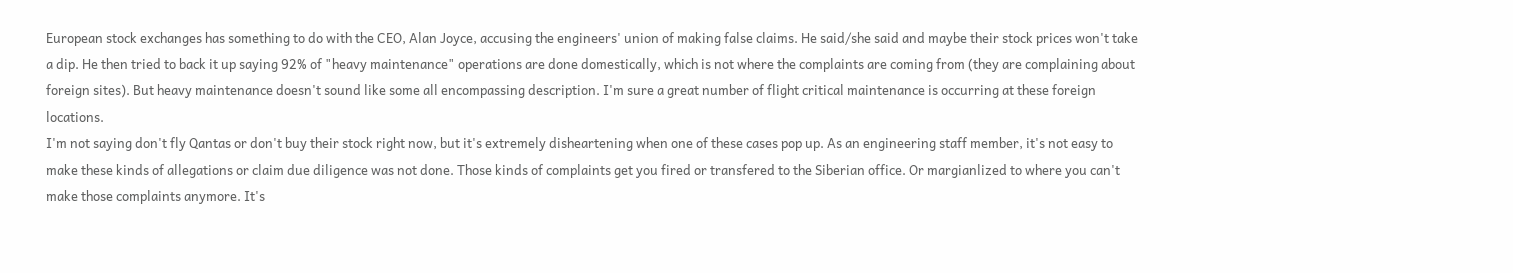European stock exchanges has something to do with the CEO, Alan Joyce, accusing the engineers' union of making false claims. He said/she said and maybe their stock prices won't take a dip. He then tried to back it up saying 92% of "heavy maintenance" operations are done domestically, which is not where the complaints are coming from (they are complaining about foreign sites). But heavy maintenance doesn't sound like some all encompassing description. I'm sure a great number of flight critical maintenance is occurring at these foreign locations.
I'm not saying don't fly Qantas or don't buy their stock right now, but it's extremely disheartening when one of these cases pop up. As an engineering staff member, it's not easy to make these kinds of allegations or claim due diligence was not done. Those kinds of complaints get you fired or transfered to the Siberian office. Or margianlized to where you can't make those complaints anymore. It's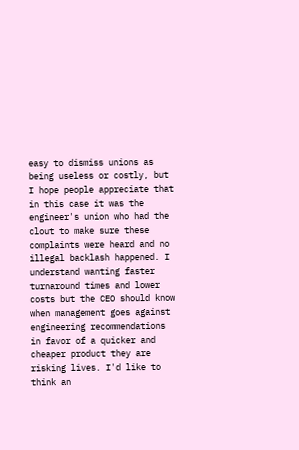easy to dismiss unions as being useless or costly, but I hope people appreciate that in this case it was the engineer's union who had the clout to make sure these complaints were heard and no illegal backlash happened. I understand wanting faster turnaround times and lower costs but the CEO should know when management goes against engineering recommendations in favor of a quicker and cheaper product they are risking lives. I'd like to think an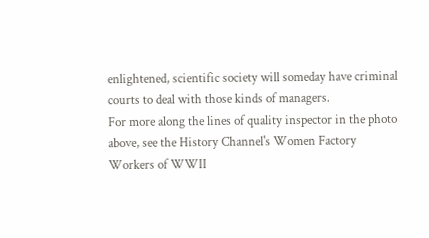enlightened, scientific society will someday have criminal courts to deal with those kinds of managers.
For more along the lines of quality inspector in the photo above, see the History Channel's Women Factory Workers of WWII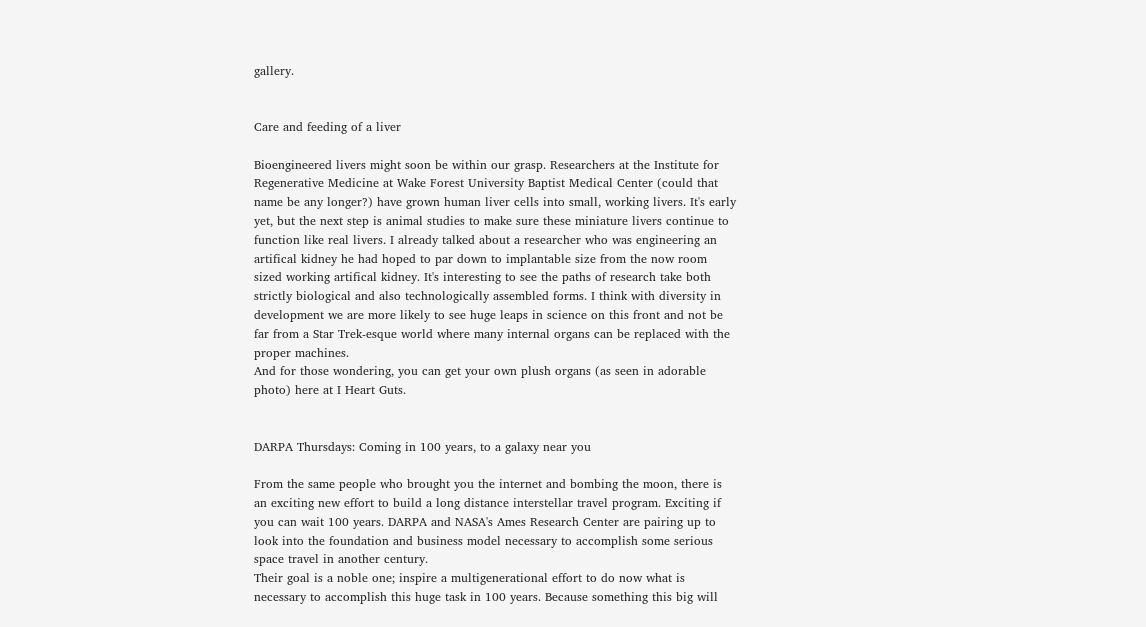gallery.


Care and feeding of a liver

Bioengineered livers might soon be within our grasp. Researchers at the Institute for Regenerative Medicine at Wake Forest University Baptist Medical Center (could that name be any longer?) have grown human liver cells into small, working livers. It's early yet, but the next step is animal studies to make sure these miniature livers continue to function like real livers. I already talked about a researcher who was engineering an artifical kidney he had hoped to par down to implantable size from the now room sized working artifical kidney. It's interesting to see the paths of research take both strictly biological and also technologically assembled forms. I think with diversity in development we are more likely to see huge leaps in science on this front and not be far from a Star Trek-esque world where many internal organs can be replaced with the proper machines.
And for those wondering, you can get your own plush organs (as seen in adorable photo) here at I Heart Guts.


DARPA Thursdays: Coming in 100 years, to a galaxy near you

From the same people who brought you the internet and bombing the moon, there is an exciting new effort to build a long distance interstellar travel program. Exciting if you can wait 100 years. DARPA and NASA's Ames Research Center are pairing up to look into the foundation and business model necessary to accomplish some serious space travel in another century.
Their goal is a noble one; inspire a multigenerational effort to do now what is necessary to accomplish this huge task in 100 years. Because something this big will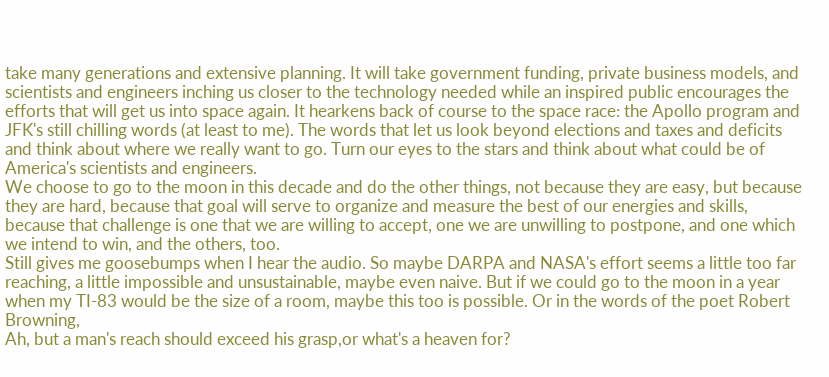take many generations and extensive planning. It will take government funding, private business models, and scientists and engineers inching us closer to the technology needed while an inspired public encourages the efforts that will get us into space again. It hearkens back of course to the space race: the Apollo program and JFK's still chilling words (at least to me). The words that let us look beyond elections and taxes and deficits and think about where we really want to go. Turn our eyes to the stars and think about what could be of America's scientists and engineers.
We choose to go to the moon in this decade and do the other things, not because they are easy, but because they are hard, because that goal will serve to organize and measure the best of our energies and skills, because that challenge is one that we are willing to accept, one we are unwilling to postpone, and one which we intend to win, and the others, too.
Still gives me goosebumps when I hear the audio. So maybe DARPA and NASA's effort seems a little too far reaching, a little impossible and unsustainable, maybe even naive. But if we could go to the moon in a year when my TI-83 would be the size of a room, maybe this too is possible. Or in the words of the poet Robert Browning,
Ah, but a man's reach should exceed his grasp,or what's a heaven for?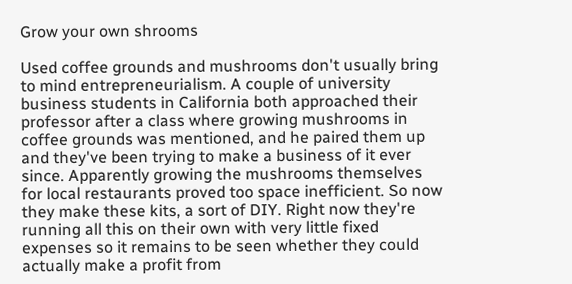Grow your own shrooms

Used coffee grounds and mushrooms don't usually bring to mind entrepreneurialism. A couple of university business students in California both approached their professor after a class where growing mushrooms in coffee grounds was mentioned, and he paired them up and they've been trying to make a business of it ever since. Apparently growing the mushrooms themselves for local restaurants proved too space inefficient. So now they make these kits, a sort of DIY. Right now they're running all this on their own with very little fixed expenses so it remains to be seen whether they could actually make a profit from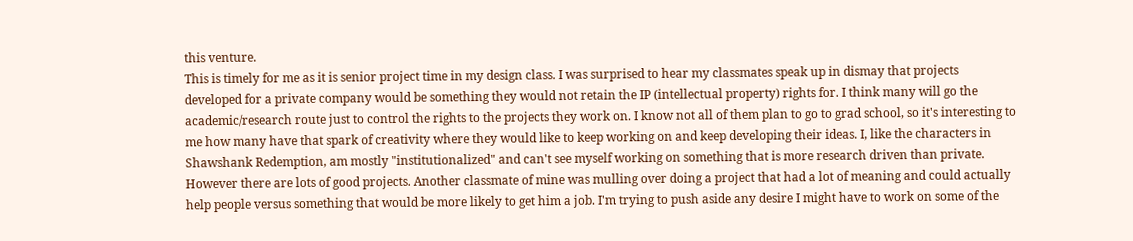this venture.
This is timely for me as it is senior project time in my design class. I was surprised to hear my classmates speak up in dismay that projects developed for a private company would be something they would not retain the IP (intellectual property) rights for. I think many will go the academic/research route just to control the rights to the projects they work on. I know not all of them plan to go to grad school, so it's interesting to me how many have that spark of creativity where they would like to keep working on and keep developing their ideas. I, like the characters in Shawshank Redemption, am mostly "institutionalized" and can't see myself working on something that is more research driven than private. However there are lots of good projects. Another classmate of mine was mulling over doing a project that had a lot of meaning and could actually help people versus something that would be more likely to get him a job. I'm trying to push aside any desire I might have to work on some of the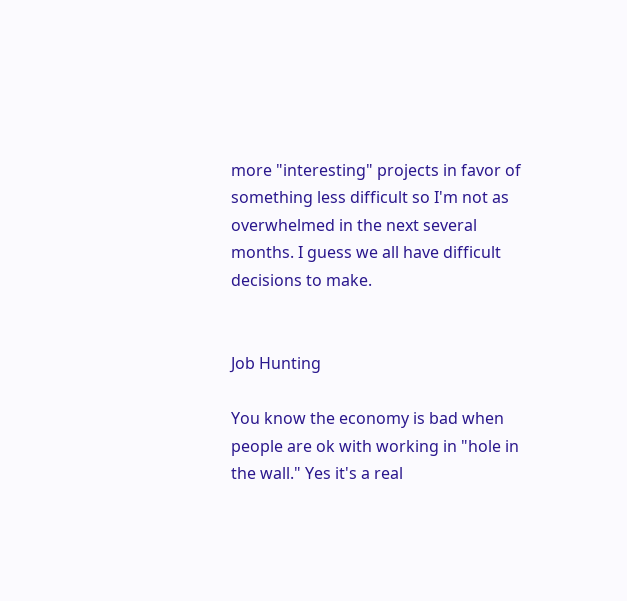more "interesting" projects in favor of something less difficult so I'm not as overwhelmed in the next several months. I guess we all have difficult decisions to make.


Job Hunting

You know the economy is bad when people are ok with working in "hole in the wall." Yes it's a real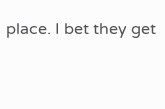place. I bet they get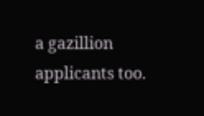a gazillion applicants too.